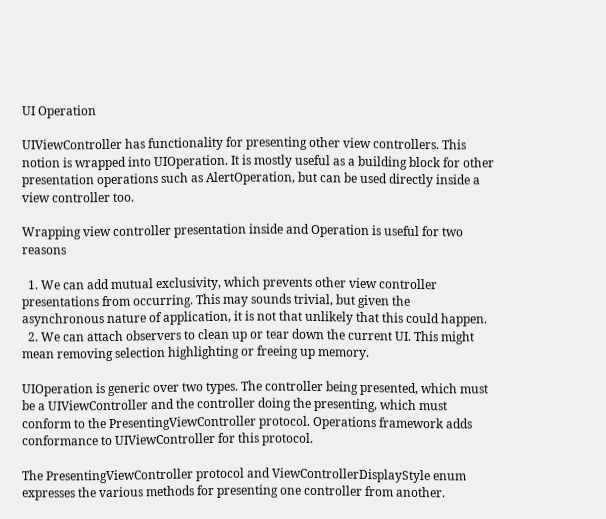UI Operation

UIViewController has functionality for presenting other view controllers. This notion is wrapped into UIOperation. It is mostly useful as a building block for other presentation operations such as AlertOperation, but can be used directly inside a view controller too.

Wrapping view controller presentation inside and Operation is useful for two reasons

  1. We can add mutual exclusivity, which prevents other view controller presentations from occurring. This may sounds trivial, but given the asynchronous nature of application, it is not that unlikely that this could happen.
  2. We can attach observers to clean up or tear down the current UI. This might mean removing selection highlighting or freeing up memory.

UIOperation is generic over two types. The controller being presented, which must be a UIViewController and the controller doing the presenting, which must conform to the PresentingViewController protocol. Operations framework adds conformance to UIViewController for this protocol.

The PresentingViewController protocol and ViewControllerDisplayStyle enum expresses the various methods for presenting one controller from another.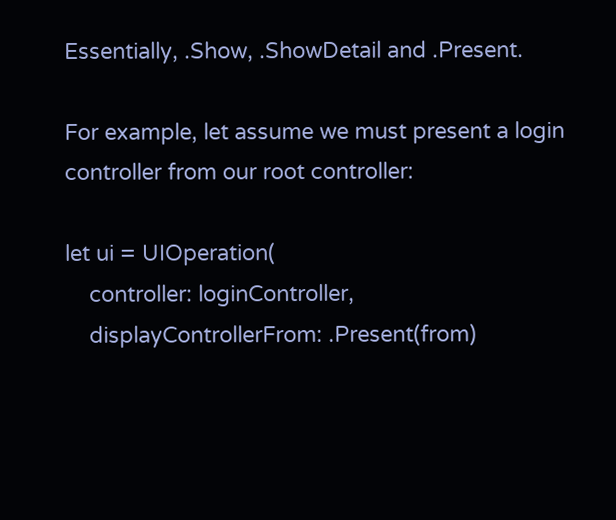Essentially, .Show, .ShowDetail and .Present.

For example, let assume we must present a login controller from our root controller:

let ui = UIOperation(
    controller: loginController,
    displayControllerFrom: .Present(from)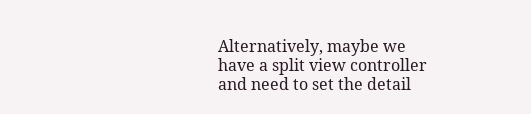Alternatively, maybe we have a split view controller and need to set the detail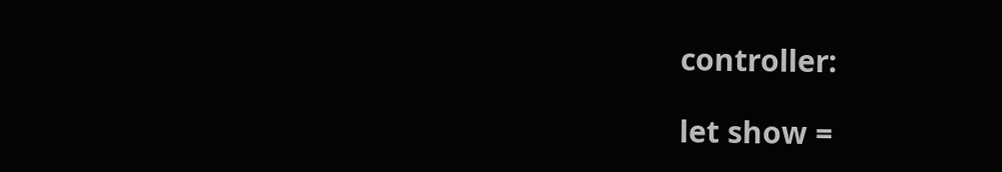controller:

let show =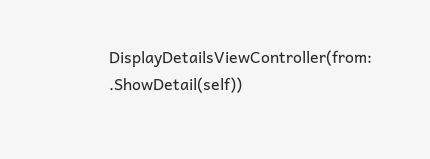DisplayDetailsViewController(from: .ShowDetail(self))